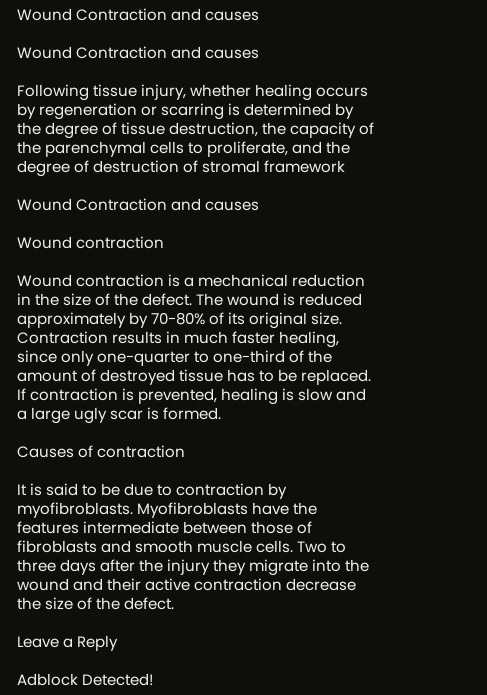Wound Contraction and causes

Wound Contraction and causes

Following tissue injury, whether healing occurs by regeneration or scarring is determined by the degree of tissue destruction, the capacity of the parenchymal cells to proliferate, and the degree of destruction of stromal framework

Wound Contraction and causes

Wound contraction

Wound contraction is a mechanical reduction in the size of the defect. The wound is reduced approximately by 70-80% of its original size. Contraction results in much faster healing, since only one-quarter to one-third of the amount of destroyed tissue has to be replaced. If contraction is prevented, healing is slow and a large ugly scar is formed.

Causes of contraction

It is said to be due to contraction by myofibroblasts. Myofibroblasts have the features intermediate between those of fibroblasts and smooth muscle cells. Two to three days after the injury they migrate into the wound and their active contraction decrease the size of the defect.

Leave a Reply

Adblock Detected!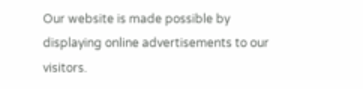Our website is made possible by displaying online advertisements to our visitors.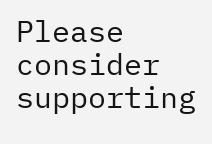Please consider supporting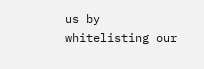us by whitelisting our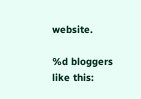website.

%d bloggers like this: